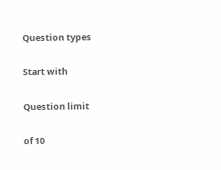Question types

Start with

Question limit

of 10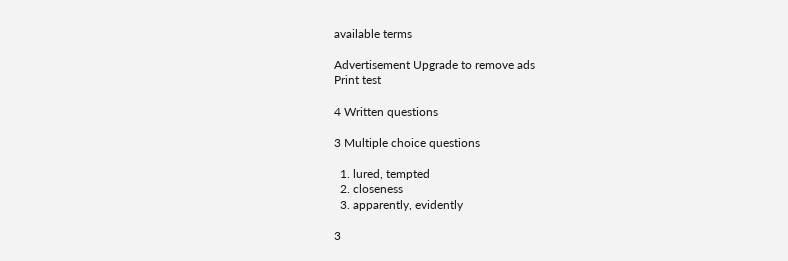available terms

Advertisement Upgrade to remove ads
Print test

4 Written questions

3 Multiple choice questions

  1. lured, tempted
  2. closeness
  3. apparently, evidently

3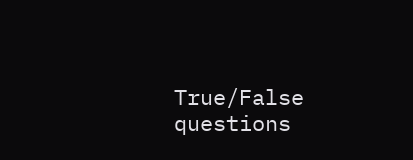True/False questions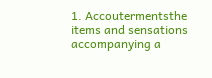1. Accoutermentsthe items and sensations accompanying a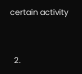certain activity


  2.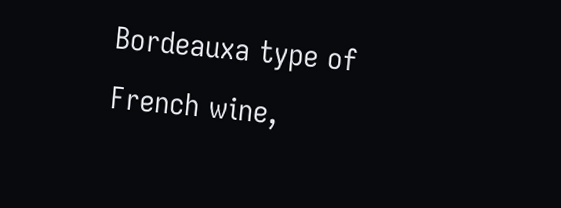Bordeauxa type of French wine,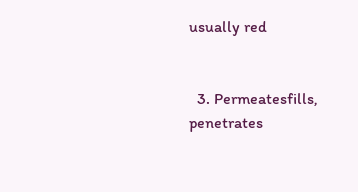usually red


  3. Permeatesfills, penetrates